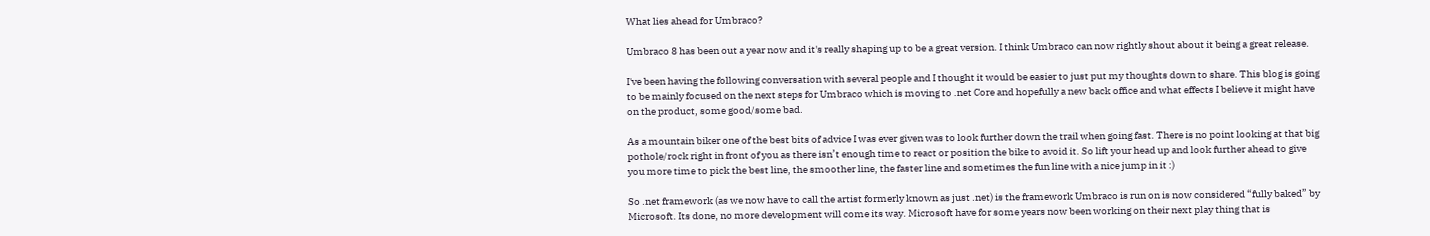What lies ahead for Umbraco?

Umbraco 8 has been out a year now and it's really shaping up to be a great version. I think Umbraco can now rightly shout about it being a great release.

I've been having the following conversation with several people and I thought it would be easier to just put my thoughts down to share. This blog is going to be mainly focused on the next steps for Umbraco which is moving to .net Core and hopefully a new back office and what effects I believe it might have on the product, some good/some bad.

As a mountain biker one of the best bits of advice I was ever given was to look further down the trail when going fast. There is no point looking at that big pothole/rock right in front of you as there isn’t enough time to react or position the bike to avoid it. So lift your head up and look further ahead to give you more time to pick the best line, the smoother line, the faster line and sometimes the fun line with a nice jump in it :)

So .net framework (as we now have to call the artist formerly known as just .net) is the framework Umbraco is run on is now considered “fully baked” by Microsoft. Its done, no more development will come its way. Microsoft have for some years now been working on their next play thing that is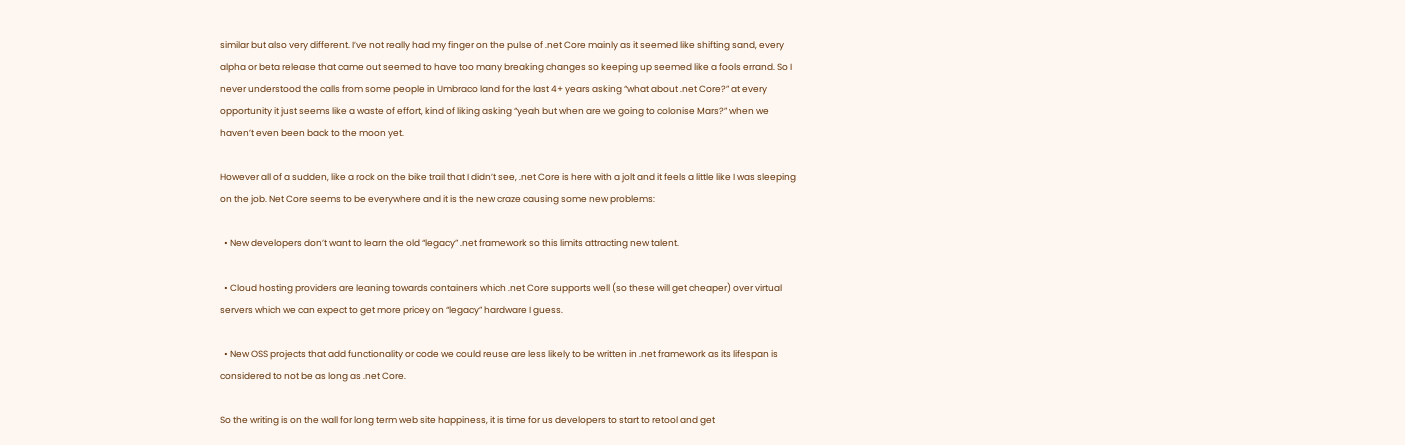similar but also very different. I’ve not really had my finger on the pulse of .net Core mainly as it seemed like shifting sand, every alpha or beta release that came out seemed to have too many breaking changes so keeping up seemed like a fools errand. So I never understood the calls from some people in Umbraco land for the last 4+ years asking “what about .net Core?” at every opportunity it just seems like a waste of effort, kind of liking asking “yeah but when are we going to colonise Mars?” when we haven’t even been back to the moon yet.

However all of a sudden, like a rock on the bike trail that I didn’t see, .net Core is here with a jolt and it feels a little like I was sleeping on the job. Net Core seems to be everywhere and it is the new craze causing some new problems:

  • New developers don’t want to learn the old “legacy” .net framework so this limits attracting new talent.

  • Cloud hosting providers are leaning towards containers which .net Core supports well (so these will get cheaper) over virtual servers which we can expect to get more pricey on “legacy” hardware I guess.

  • New OSS projects that add functionality or code we could reuse are less likely to be written in .net framework as its lifespan is considered to not be as long as .net Core.

So the writing is on the wall for long term web site happiness, it is time for us developers to start to retool and get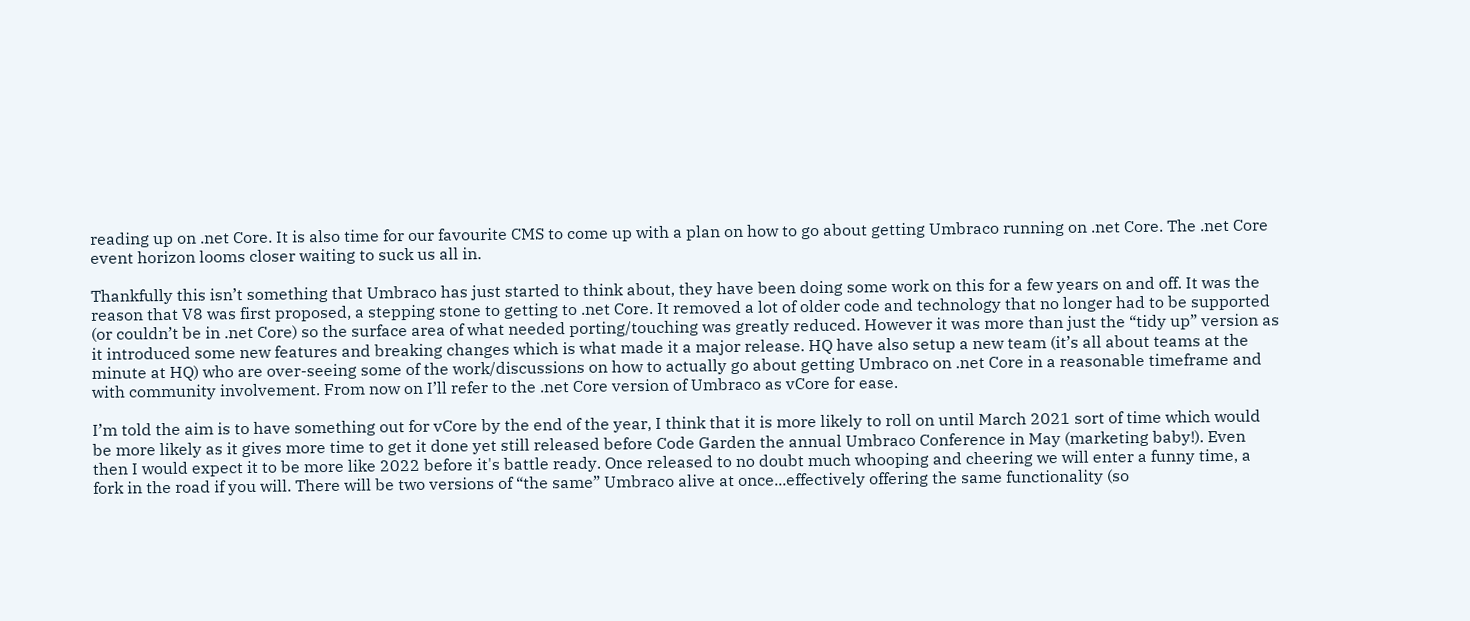reading up on .net Core. It is also time for our favourite CMS to come up with a plan on how to go about getting Umbraco running on .net Core. The .net Core event horizon looms closer waiting to suck us all in.

Thankfully this isn’t something that Umbraco has just started to think about, they have been doing some work on this for a few years on and off. It was the reason that V8 was first proposed, a stepping stone to getting to .net Core. It removed a lot of older code and technology that no longer had to be supported (or couldn’t be in .net Core) so the surface area of what needed porting/touching was greatly reduced. However it was more than just the “tidy up” version as it introduced some new features and breaking changes which is what made it a major release. HQ have also setup a new team (it’s all about teams at the minute at HQ) who are over-seeing some of the work/discussions on how to actually go about getting Umbraco on .net Core in a reasonable timeframe and with community involvement. From now on I’ll refer to the .net Core version of Umbraco as vCore for ease.

I’m told the aim is to have something out for vCore by the end of the year, I think that it is more likely to roll on until March 2021 sort of time which would be more likely as it gives more time to get it done yet still released before Code Garden the annual Umbraco Conference in May (marketing baby!). Even then I would expect it to be more like 2022 before it's battle ready. Once released to no doubt much whooping and cheering we will enter a funny time, a fork in the road if you will. There will be two versions of “the same” Umbraco alive at once...effectively offering the same functionality (so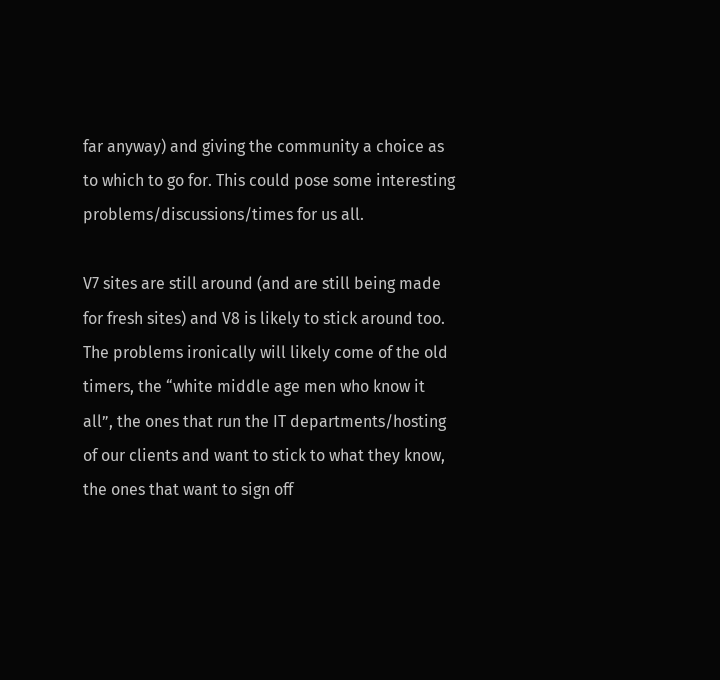far anyway) and giving the community a choice as to which to go for. This could pose some interesting problems/discussions/times for us all.

V7 sites are still around (and are still being made for fresh sites) and V8 is likely to stick around too. The problems ironically will likely come of the old timers, the “white middle age men who know it all”, the ones that run the IT departments/hosting of our clients and want to stick to what they know, the ones that want to sign off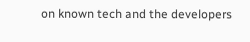on known tech and the developers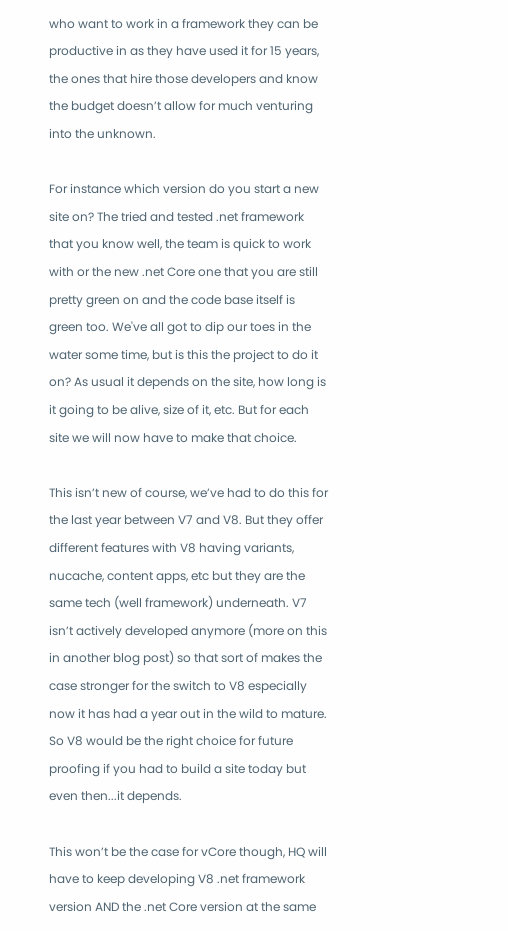who want to work in a framework they can be productive in as they have used it for 15 years, the ones that hire those developers and know the budget doesn’t allow for much venturing into the unknown.

For instance which version do you start a new site on? The tried and tested .net framework that you know well, the team is quick to work with or the new .net Core one that you are still pretty green on and the code base itself is green too. We've all got to dip our toes in the water some time, but is this the project to do it on? As usual it depends on the site, how long is it going to be alive, size of it, etc. But for each site we will now have to make that choice.

This isn’t new of course, we’ve had to do this for the last year between V7 and V8. But they offer different features with V8 having variants, nucache, content apps, etc but they are the same tech (well framework) underneath. V7 isn’t actively developed anymore (more on this in another blog post) so that sort of makes the case stronger for the switch to V8 especially now it has had a year out in the wild to mature. So V8 would be the right choice for future proofing if you had to build a site today but even then...it depends.

This won’t be the case for vCore though, HQ will have to keep developing V8 .net framework version AND the .net Core version at the same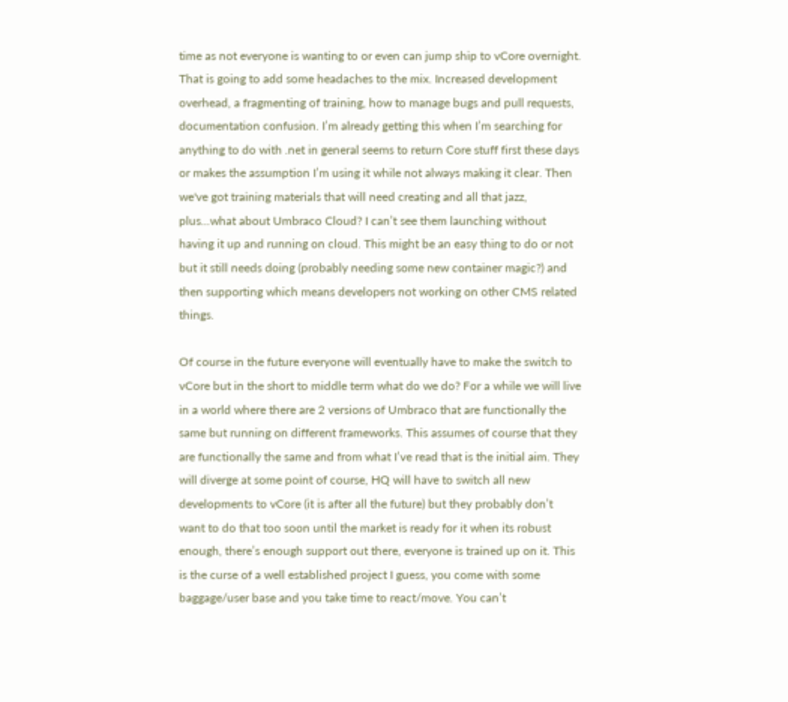time as not everyone is wanting to or even can jump ship to vCore overnight. That is going to add some headaches to the mix. Increased development overhead, a fragmenting of training, how to manage bugs and pull requests, documentation confusion. I’m already getting this when I’m searching for anything to do with .net in general seems to return Core stuff first these days or makes the assumption I’m using it while not always making it clear. Then we've got training materials that will need creating and all that jazz, plus...what about Umbraco Cloud? I can’t see them launching without having it up and running on cloud. This might be an easy thing to do or not but it still needs doing (probably needing some new container magic?) and then supporting which means developers not working on other CMS related things.

Of course in the future everyone will eventually have to make the switch to vCore but in the short to middle term what do we do? For a while we will live in a world where there are 2 versions of Umbraco that are functionally the same but running on different frameworks. This assumes of course that they are functionally the same and from what I’ve read that is the initial aim. They will diverge at some point of course, HQ will have to switch all new developments to vCore (it is after all the future) but they probably don’t want to do that too soon until the market is ready for it when its robust enough, there’s enough support out there, everyone is trained up on it. This is the curse of a well established project I guess, you come with some baggage/user base and you take time to react/move. You can’t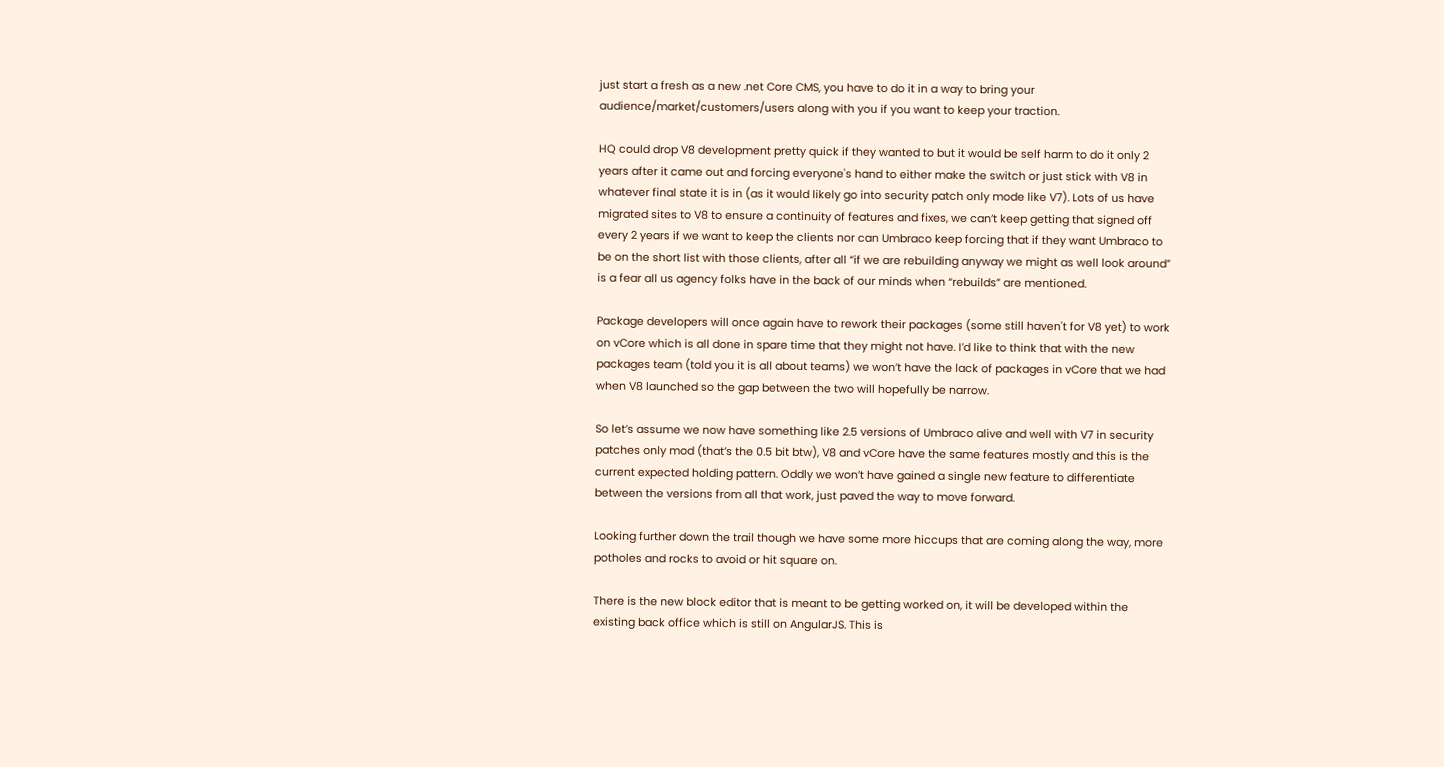just start a fresh as a new .net Core CMS, you have to do it in a way to bring your audience/market/customers/users along with you if you want to keep your traction.

HQ could drop V8 development pretty quick if they wanted to but it would be self harm to do it only 2 years after it came out and forcing everyone's hand to either make the switch or just stick with V8 in whatever final state it is in (as it would likely go into security patch only mode like V7). Lots of us have migrated sites to V8 to ensure a continuity of features and fixes, we can’t keep getting that signed off every 2 years if we want to keep the clients nor can Umbraco keep forcing that if they want Umbraco to be on the short list with those clients, after all “if we are rebuilding anyway we might as well look around” is a fear all us agency folks have in the back of our minds when “rebuilds” are mentioned.

Package developers will once again have to rework their packages (some still haven't for V8 yet) to work on vCore which is all done in spare time that they might not have. I’d like to think that with the new packages team (told you it is all about teams) we won’t have the lack of packages in vCore that we had when V8 launched so the gap between the two will hopefully be narrow.

So let’s assume we now have something like 2.5 versions of Umbraco alive and well with V7 in security patches only mod (that’s the 0.5 bit btw), V8 and vCore have the same features mostly and this is the current expected holding pattern. Oddly we won’t have gained a single new feature to differentiate between the versions from all that work, just paved the way to move forward.

Looking further down the trail though we have some more hiccups that are coming along the way, more potholes and rocks to avoid or hit square on.

There is the new block editor that is meant to be getting worked on, it will be developed within the existing back office which is still on AngularJS. This is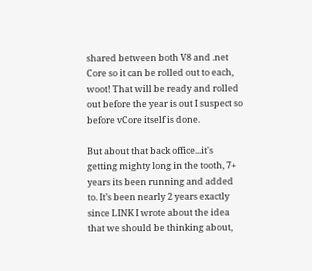shared between both V8 and .net Core so it can be rolled out to each, woot! That will be ready and rolled out before the year is out I suspect so before vCore itself is done.

But about that back office...it's getting mighty long in the tooth, 7+ years its been running and added to. It’s been nearly 2 years exactly since LINK I wrote about the idea that we should be thinking about,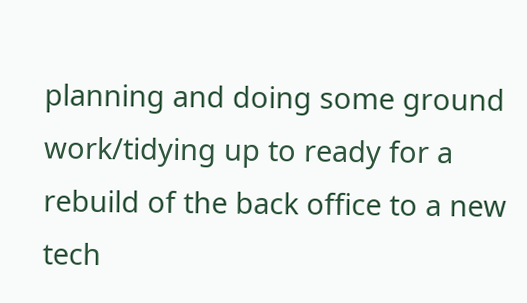planning and doing some ground work/tidying up to ready for a rebuild of the back office to a new tech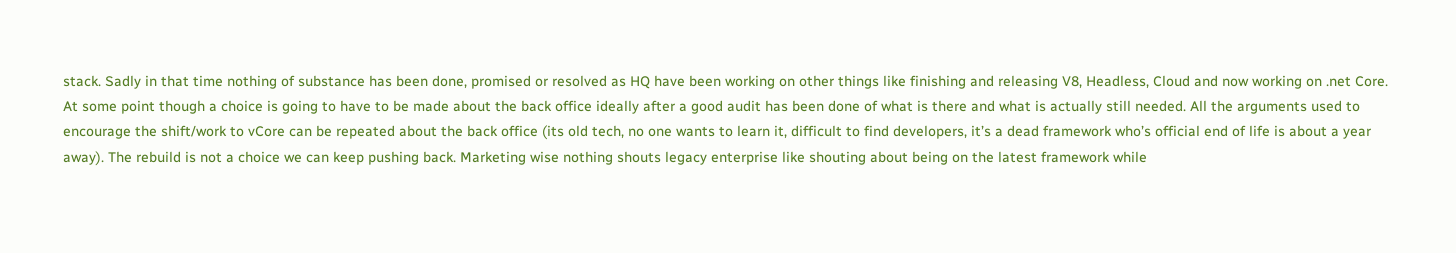stack. Sadly in that time nothing of substance has been done, promised or resolved as HQ have been working on other things like finishing and releasing V8, Headless, Cloud and now working on .net Core. At some point though a choice is going to have to be made about the back office ideally after a good audit has been done of what is there and what is actually still needed. All the arguments used to encourage the shift/work to vCore can be repeated about the back office (its old tech, no one wants to learn it, difficult to find developers, it’s a dead framework who’s official end of life is about a year away). The rebuild is not a choice we can keep pushing back. Marketing wise nothing shouts legacy enterprise like shouting about being on the latest framework while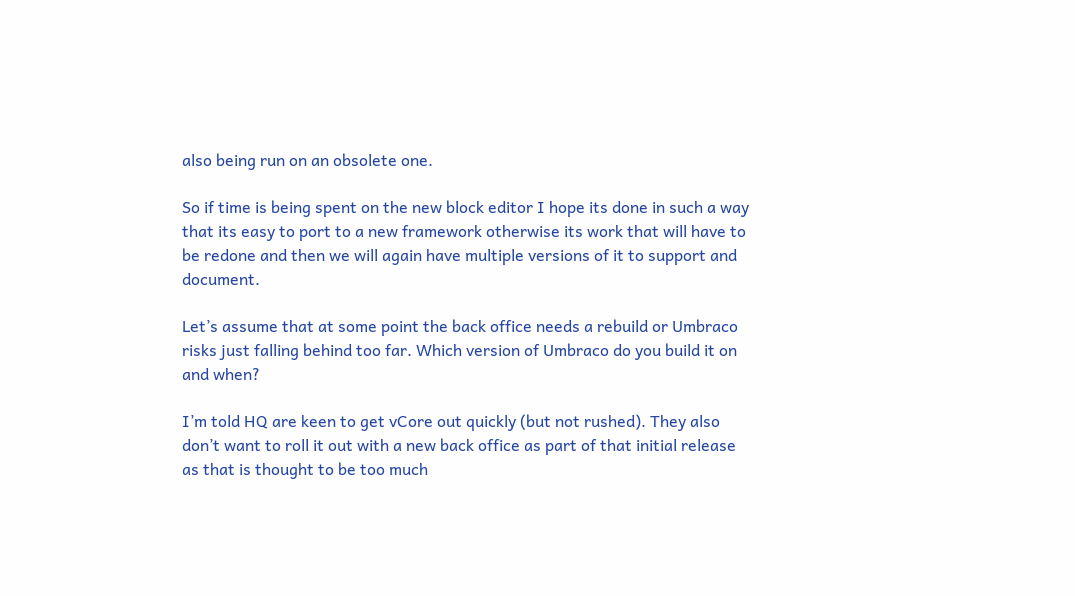also being run on an obsolete one.

So if time is being spent on the new block editor I hope its done in such a way that its easy to port to a new framework otherwise its work that will have to be redone and then we will again have multiple versions of it to support and document.

Let’s assume that at some point the back office needs a rebuild or Umbraco risks just falling behind too far. Which version of Umbraco do you build it on and when?

I’m told HQ are keen to get vCore out quickly (but not rushed). They also don’t want to roll it out with a new back office as part of that initial release as that is thought to be too much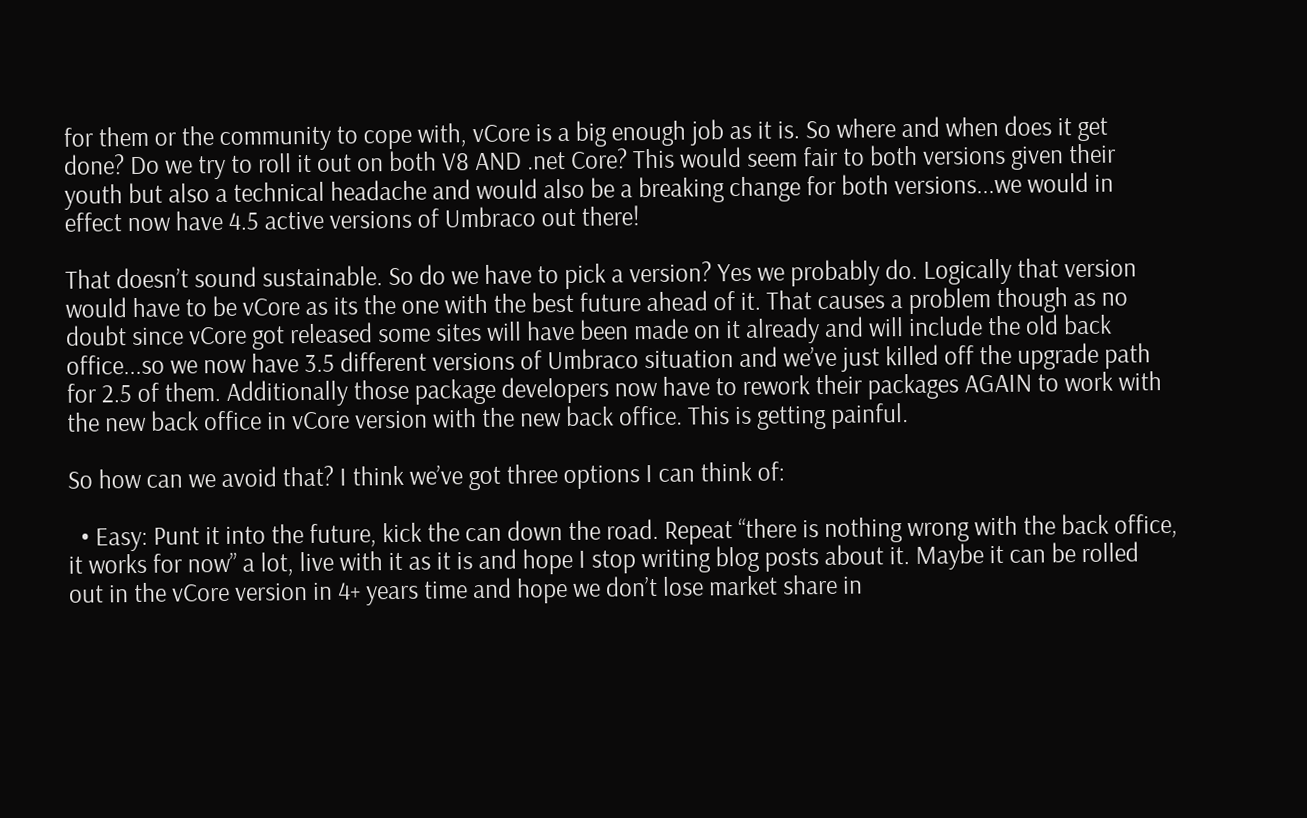for them or the community to cope with, vCore is a big enough job as it is. So where and when does it get done? Do we try to roll it out on both V8 AND .net Core? This would seem fair to both versions given their youth but also a technical headache and would also be a breaking change for both versions...we would in effect now have 4.5 active versions of Umbraco out there!

That doesn’t sound sustainable. So do we have to pick a version? Yes we probably do. Logically that version would have to be vCore as its the one with the best future ahead of it. That causes a problem though as no doubt since vCore got released some sites will have been made on it already and will include the old back office...so we now have 3.5 different versions of Umbraco situation and we’ve just killed off the upgrade path for 2.5 of them. Additionally those package developers now have to rework their packages AGAIN to work with the new back office in vCore version with the new back office. This is getting painful.

So how can we avoid that? I think we’ve got three options I can think of:

  • Easy: Punt it into the future, kick the can down the road. Repeat “there is nothing wrong with the back office, it works for now” a lot, live with it as it is and hope I stop writing blog posts about it. Maybe it can be rolled out in the vCore version in 4+ years time and hope we don’t lose market share in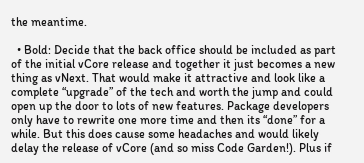the meantime.

  • Bold: Decide that the back office should be included as part of the initial vCore release and together it just becomes a new thing as vNext. That would make it attractive and look like a complete “upgrade” of the tech and worth the jump and could open up the door to lots of new features. Package developers only have to rewrite one more time and then its “done” for a while. But this does cause some headaches and would likely delay the release of vCore (and so miss Code Garden!). Plus if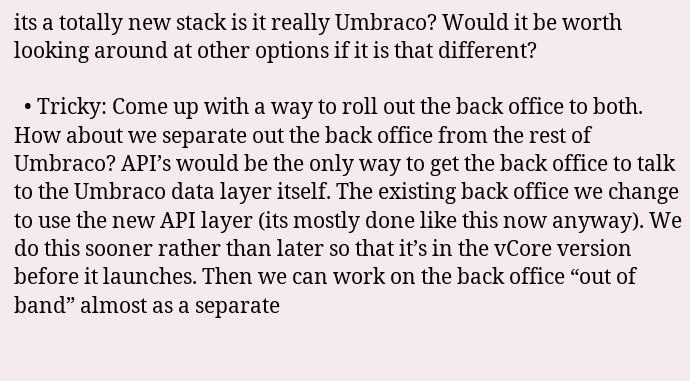its a totally new stack is it really Umbraco? Would it be worth looking around at other options if it is that different?

  • Tricky: Come up with a way to roll out the back office to both. How about we separate out the back office from the rest of Umbraco? API’s would be the only way to get the back office to talk to the Umbraco data layer itself. The existing back office we change to use the new API layer (its mostly done like this now anyway). We do this sooner rather than later so that it’s in the vCore version before it launches. Then we can work on the back office “out of band” almost as a separate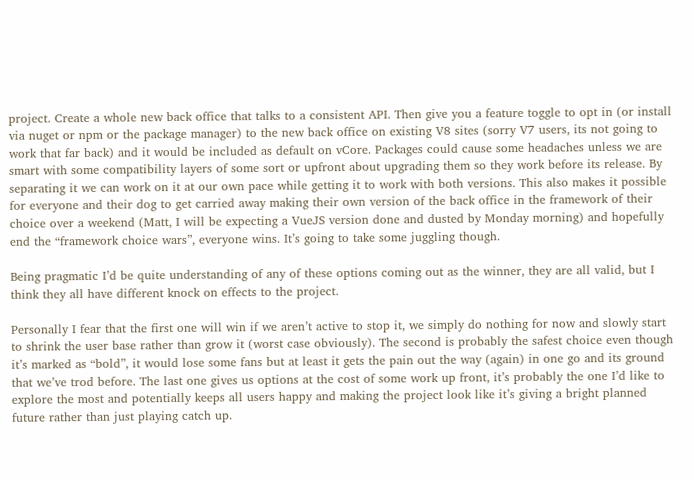project. Create a whole new back office that talks to a consistent API. Then give you a feature toggle to opt in (or install via nuget or npm or the package manager) to the new back office on existing V8 sites (sorry V7 users, its not going to work that far back) and it would be included as default on vCore. Packages could cause some headaches unless we are smart with some compatibility layers of some sort or upfront about upgrading them so they work before its release. By separating it we can work on it at our own pace while getting it to work with both versions. This also makes it possible for everyone and their dog to get carried away making their own version of the back office in the framework of their choice over a weekend (Matt, I will be expecting a VueJS version done and dusted by Monday morning) and hopefully end the “framework choice wars”, everyone wins. It’s going to take some juggling though.

Being pragmatic I’d be quite understanding of any of these options coming out as the winner, they are all valid, but I think they all have different knock on effects to the project.

Personally I fear that the first one will win if we aren’t active to stop it, we simply do nothing for now and slowly start to shrink the user base rather than grow it (worst case obviously). The second is probably the safest choice even though it’s marked as “bold”, it would lose some fans but at least it gets the pain out the way (again) in one go and its ground that we’ve trod before. The last one gives us options at the cost of some work up front, it’s probably the one I’d like to explore the most and potentially keeps all users happy and making the project look like it’s giving a bright planned future rather than just playing catch up.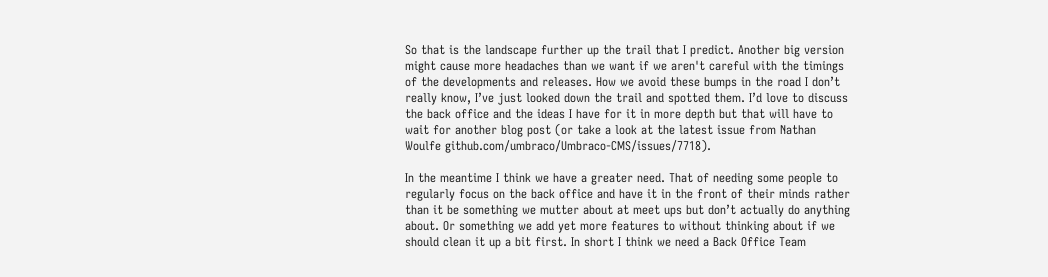So that is the landscape further up the trail that I predict. Another big version might cause more headaches than we want if we aren't careful with the timings of the developments and releases. How we avoid these bumps in the road I don’t really know, I’ve just looked down the trail and spotted them. I’d love to discuss the back office and the ideas I have for it in more depth but that will have to wait for another blog post (or take a look at the latest issue from Nathan Woulfe github.com/umbraco/Umbraco-CMS/issues/7718).

In the meantime I think we have a greater need. That of needing some people to regularly focus on the back office and have it in the front of their minds rather than it be something we mutter about at meet ups but don’t actually do anything about. Or something we add yet more features to without thinking about if we should clean it up a bit first. In short I think we need a Back Office Team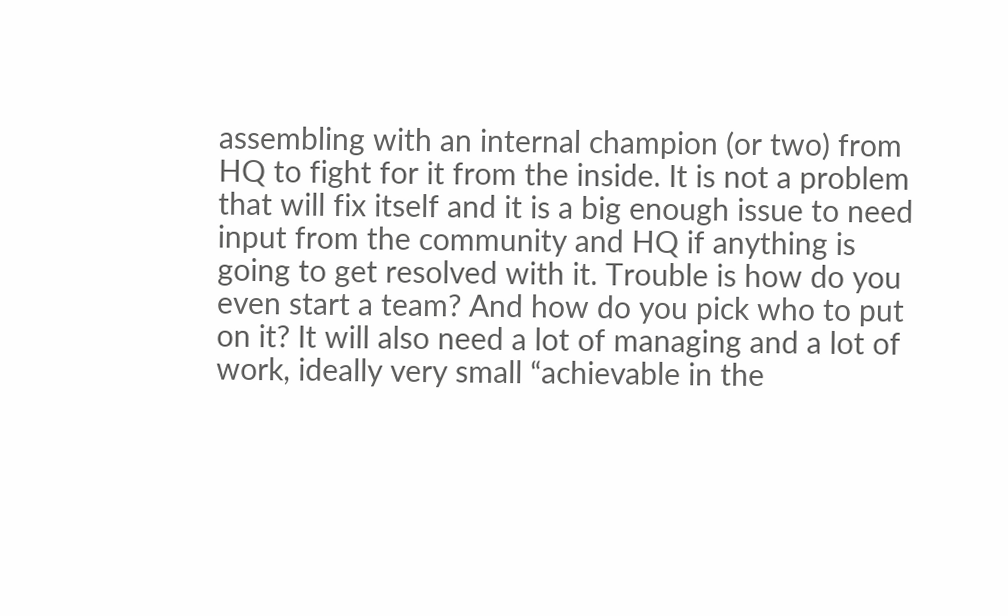assembling with an internal champion (or two) from HQ to fight for it from the inside. It is not a problem that will fix itself and it is a big enough issue to need input from the community and HQ if anything is going to get resolved with it. Trouble is how do you even start a team? And how do you pick who to put on it? It will also need a lot of managing and a lot of work, ideally very small “achievable in the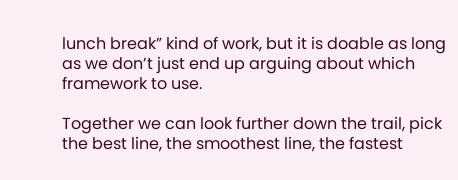lunch break” kind of work, but it is doable as long as we don’t just end up arguing about which framework to use.

Together we can look further down the trail, pick the best line, the smoothest line, the fastest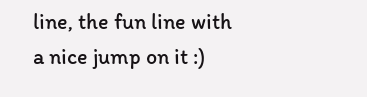line, the fun line with a nice jump on it :)